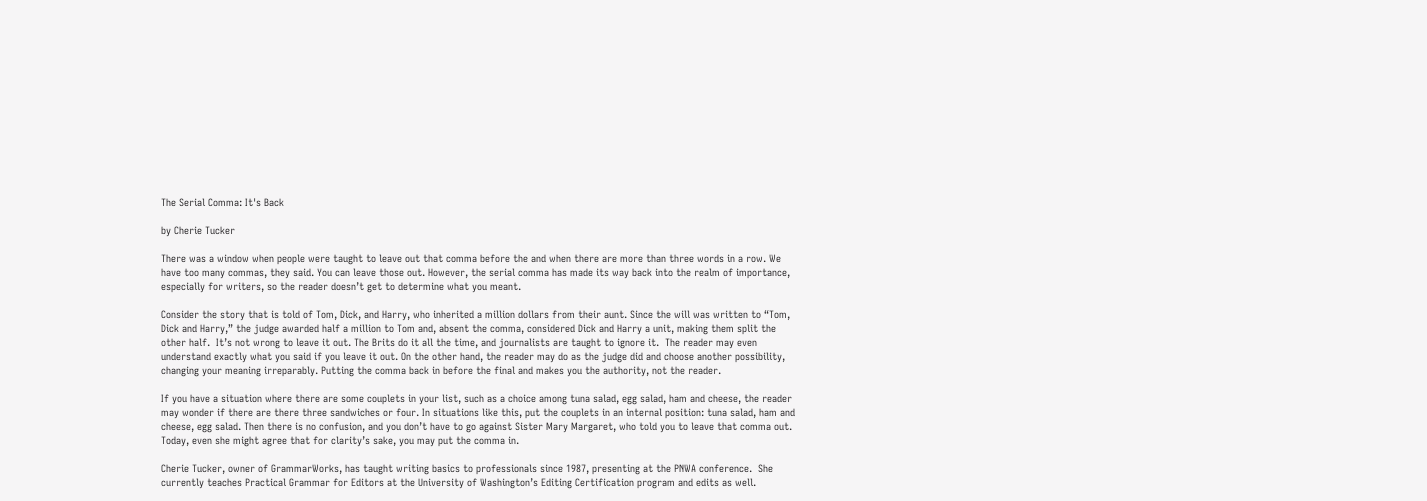The Serial Comma: It's Back

by Cherie Tucker

There was a window when people were taught to leave out that comma before the and when there are more than three words in a row. We have too many commas, they said. You can leave those out. However, the serial comma has made its way back into the realm of importance, especially for writers, so the reader doesn’t get to determine what you meant.

Consider the story that is told of Tom, Dick, and Harry, who inherited a million dollars from their aunt. Since the will was written to “Tom, Dick and Harry,” the judge awarded half a million to Tom and, absent the comma, considered Dick and Harry a unit, making them split the other half.  It’s not wrong to leave it out. The Brits do it all the time, and journalists are taught to ignore it.  The reader may even understand exactly what you said if you leave it out. On the other hand, the reader may do as the judge did and choose another possibility, changing your meaning irreparably. Putting the comma back in before the final and makes you the authority, not the reader.

If you have a situation where there are some couplets in your list, such as a choice among tuna salad, egg salad, ham and cheese, the reader may wonder if there are there three sandwiches or four. In situations like this, put the couplets in an internal position: tuna salad, ham and cheese, egg salad. Then there is no confusion, and you don’t have to go against Sister Mary Margaret, who told you to leave that comma out. Today, even she might agree that for clarity’s sake, you may put the comma in.

Cherie Tucker, owner of GrammarWorks, has taught writing basics to professionals since 1987, presenting at the PNWA conference.  She currently teaches Practical Grammar for Editors at the University of Washington’s Editing Certification program and edits as well.